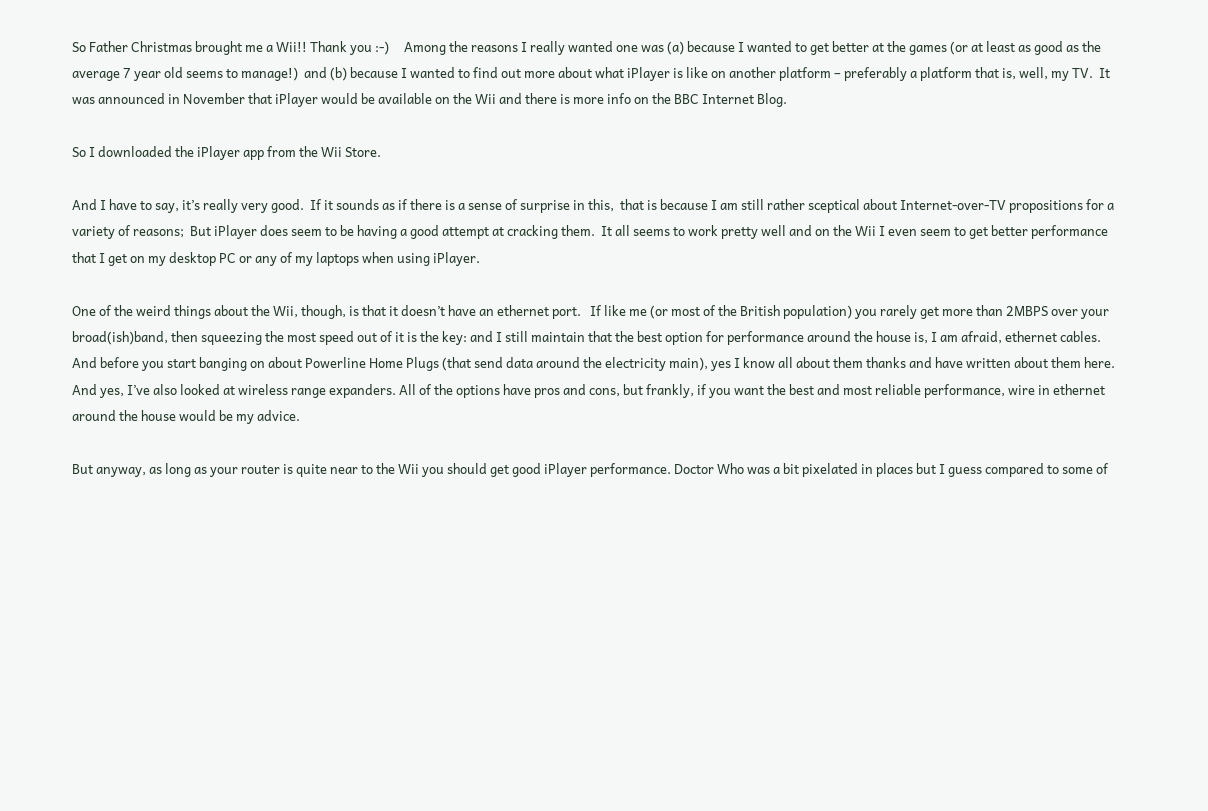So Father Christmas brought me a Wii!! Thank you :-)     Among the reasons I really wanted one was (a) because I wanted to get better at the games (or at least as good as the average 7 year old seems to manage!)  and (b) because I wanted to find out more about what iPlayer is like on another platform – preferably a platform that is, well, my TV.  It was announced in November that iPlayer would be available on the Wii and there is more info on the BBC Internet Blog.

So I downloaded the iPlayer app from the Wii Store.

And I have to say, it’s really very good.  If it sounds as if there is a sense of surprise in this,  that is because I am still rather sceptical about Internet-over-TV propositions for a variety of reasons;  But iPlayer does seem to be having a good attempt at cracking them.  It all seems to work pretty well and on the Wii I even seem to get better performance that I get on my desktop PC or any of my laptops when using iPlayer.

One of the weird things about the Wii, though, is that it doesn’t have an ethernet port.   If like me (or most of the British population) you rarely get more than 2MBPS over your broad(ish)band, then squeezing the most speed out of it is the key: and I still maintain that the best option for performance around the house is, I am afraid, ethernet cables.  And before you start banging on about Powerline Home Plugs (that send data around the electricity main), yes I know all about them thanks and have written about them here. And yes, I’ve also looked at wireless range expanders. All of the options have pros and cons, but frankly, if you want the best and most reliable performance, wire in ethernet around the house would be my advice.

But anyway, as long as your router is quite near to the Wii you should get good iPlayer performance. Doctor Who was a bit pixelated in places but I guess compared to some of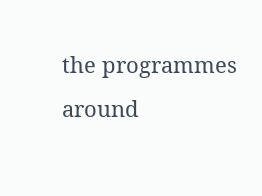the programmes around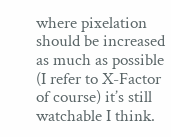where pixelation should be increased as much as possible (I refer to X-Factor of course) it’s still watchable I think.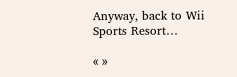Anyway, back to Wii Sports Resort…

« »